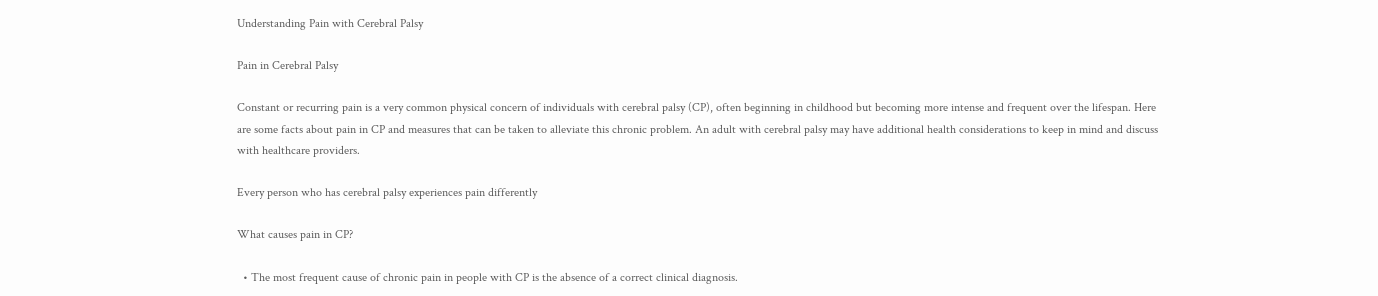Understanding Pain with Cerebral Palsy

Pain in Cerebral Palsy

Constant or recurring pain is a very common physical concern of individuals with cerebral palsy (CP), often beginning in childhood but becoming more intense and frequent over the lifespan. Here are some facts about pain in CP and measures that can be taken to alleviate this chronic problem. An adult with cerebral palsy may have additional health considerations to keep in mind and discuss with healthcare providers.

Every person who has cerebral palsy experiences pain differently

What causes pain in CP?

  • The most frequent cause of chronic pain in people with CP is the absence of a correct clinical diagnosis.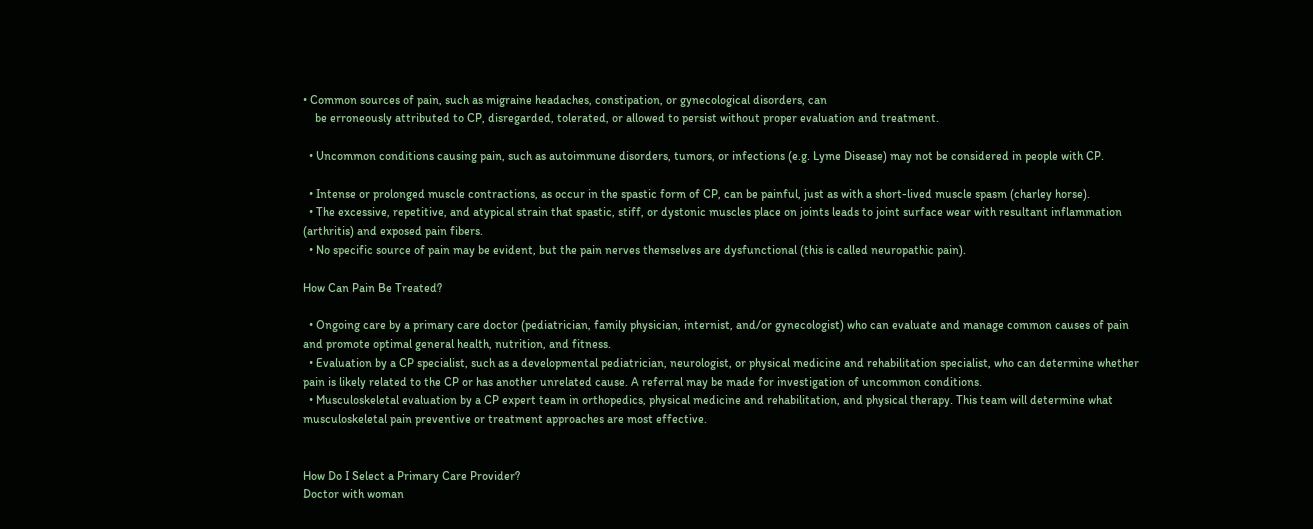• Common sources of pain, such as migraine headaches, constipation, or gynecological disorders, can
    be erroneously attributed to CP, disregarded, tolerated, or allowed to persist without proper evaluation and treatment.

  • Uncommon conditions causing pain, such as autoimmune disorders, tumors, or infections (e.g. Lyme Disease) may not be considered in people with CP.

  • Intense or prolonged muscle contractions, as occur in the spastic form of CP, can be painful, just as with a short-lived muscle spasm (charley horse).
  • The excessive, repetitive, and atypical strain that spastic, stiff, or dystonic muscles place on joints leads to joint surface wear with resultant inflammation (arthritis) and exposed pain fibers.
  • No specific source of pain may be evident, but the pain nerves themselves are dysfunctional (this is called neuropathic pain).

How Can Pain Be Treated?

  • Ongoing care by a primary care doctor (pediatrician, family physician, internist, and/or gynecologist) who can evaluate and manage common causes of pain and promote optimal general health, nutrition, and fitness.
  • Evaluation by a CP specialist, such as a developmental pediatrician, neurologist, or physical medicine and rehabilitation specialist, who can determine whether pain is likely related to the CP or has another unrelated cause. A referral may be made for investigation of uncommon conditions.
  • Musculoskeletal evaluation by a CP expert team in orthopedics, physical medicine and rehabilitation, and physical therapy. This team will determine what musculoskeletal pain preventive or treatment approaches are most effective.


How Do I Select a Primary Care Provider?
Doctor with woman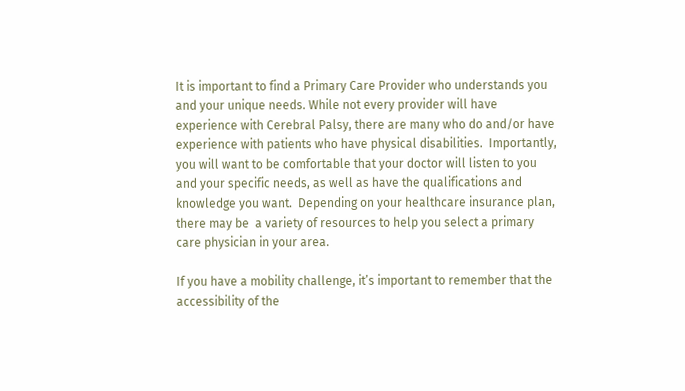It is important to find a Primary Care Provider who understands you and your unique needs. While not every provider will have experience with Cerebral Palsy, there are many who do and/or have experience with patients who have physical disabilities.  Importantly, you will want to be comfortable that your doctor will listen to you and your specific needs, as well as have the qualifications and knowledge you want.  Depending on your healthcare insurance plan, there may be  a variety of resources to help you select a primary care physician in your area.

If you have a mobility challenge, it’s important to remember that the accessibility of the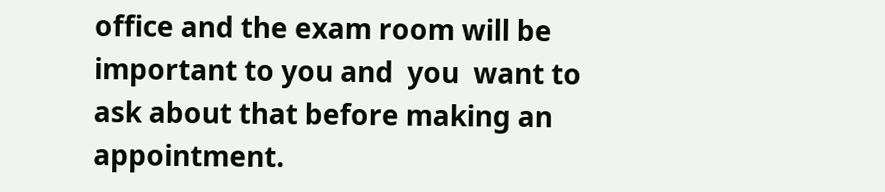office and the exam room will be important to you and  you  want to ask about that before making an appointment.